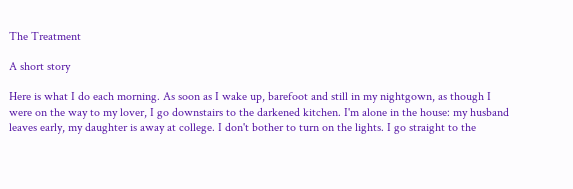The Treatment

A short story

Here is what I do each morning. As soon as I wake up, barefoot and still in my nightgown, as though I were on the way to my lover, I go downstairs to the darkened kitchen. I'm alone in the house: my husband leaves early, my daughter is away at college. I don't bother to turn on the lights. I go straight to the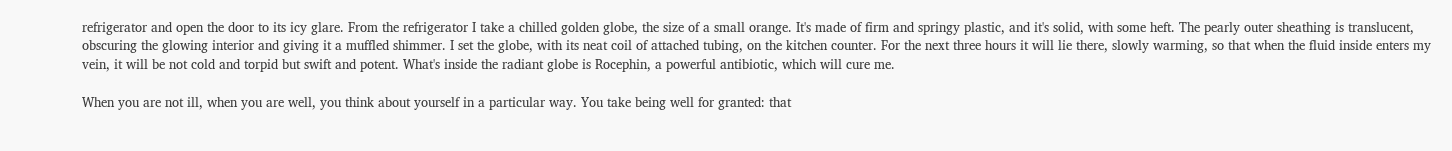refrigerator and open the door to its icy glare. From the refrigerator I take a chilled golden globe, the size of a small orange. It's made of firm and springy plastic, and it's solid, with some heft. The pearly outer sheathing is translucent, obscuring the glowing interior and giving it a muffled shimmer. I set the globe, with its neat coil of attached tubing, on the kitchen counter. For the next three hours it will lie there, slowly warming, so that when the fluid inside enters my vein, it will be not cold and torpid but swift and potent. What's inside the radiant globe is Rocephin, a powerful antibiotic, which will cure me.

When you are not ill, when you are well, you think about yourself in a particular way. You take being well for granted: that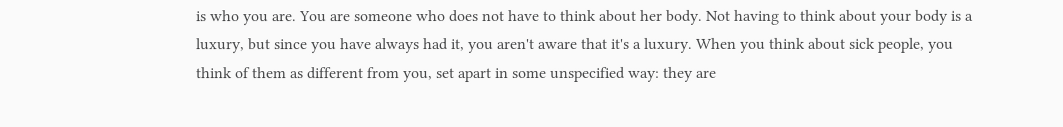is who you are. You are someone who does not have to think about her body. Not having to think about your body is a luxury, but since you have always had it, you aren't aware that it's a luxury. When you think about sick people, you think of them as different from you, set apart in some unspecified way: they are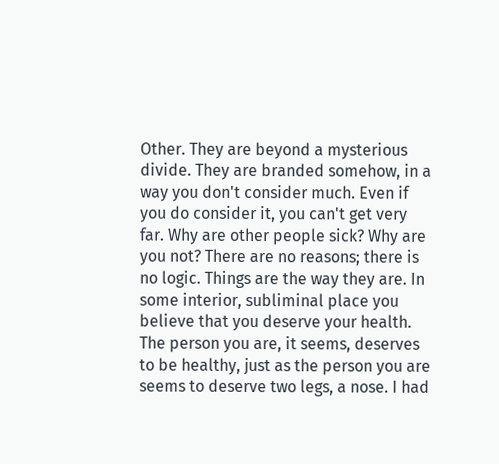Other. They are beyond a mysterious divide. They are branded somehow, in a way you don't consider much. Even if you do consider it, you can't get very far. Why are other people sick? Why are you not? There are no reasons; there is no logic. Things are the way they are. In some interior, subliminal place you believe that you deserve your health. The person you are, it seems, deserves to be healthy, just as the person you are seems to deserve two legs, a nose. I had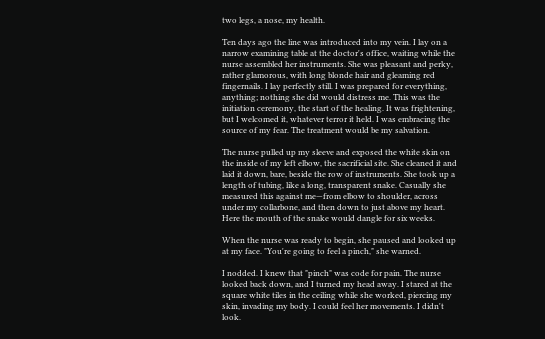two legs, a nose, my health.

Ten days ago the line was introduced into my vein. I lay on a narrow examining table at the doctor's office, waiting while the nurse assembled her instruments. She was pleasant and perky, rather glamorous, with long blonde hair and gleaming red fingernails. I lay perfectly still. I was prepared for everything, anything; nothing she did would distress me. This was the initiation ceremony, the start of the healing. It was frightening, but I welcomed it, whatever terror it held. I was embracing the source of my fear. The treatment would be my salvation.

The nurse pulled up my sleeve and exposed the white skin on the inside of my left elbow, the sacrificial site. She cleaned it and laid it down, bare, beside the row of instruments. She took up a length of tubing, like a long, transparent snake. Casually she measured this against me—from elbow to shoulder, across under my collarbone, and then down to just above my heart. Here the mouth of the snake would dangle for six weeks.

When the nurse was ready to begin, she paused and looked up at my face. "You're going to feel a pinch," she warned.

I nodded. I knew that "pinch" was code for pain. The nurse looked back down, and I turned my head away. I stared at the square white tiles in the ceiling while she worked, piercing my skin, invading my body. I could feel her movements. I didn't look.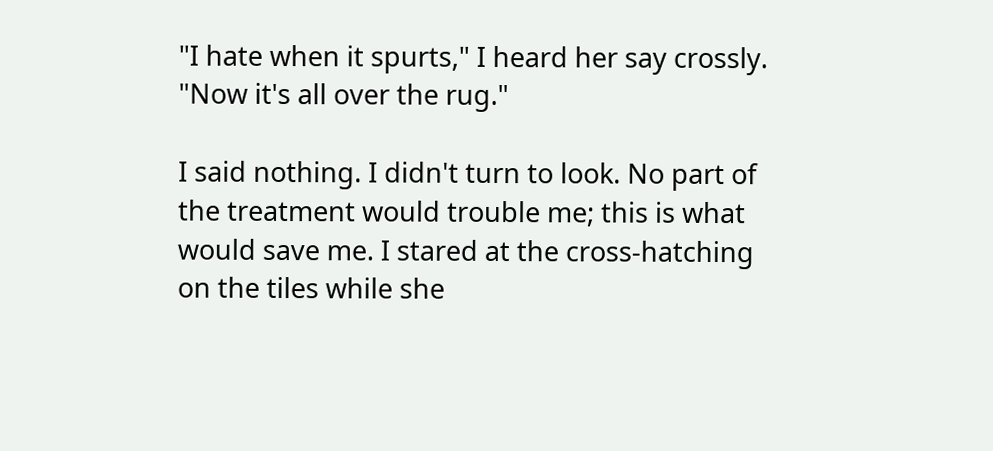"I hate when it spurts," I heard her say crossly. "Now it's all over the rug."

I said nothing. I didn't turn to look. No part of the treatment would trouble me; this is what would save me. I stared at the cross-hatching on the tiles while she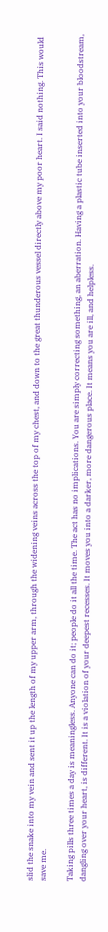slid the snake into my vein and sent it up the length of my upper arm, through the widening veins across the top of my chest, and down to the great thunderous vessel directly above my poor heart. I said nothing. This would save me.

Taking pills three times a day is meaningless. Anyone can do it; people do it all the time. The act has no implications. You are simply correcting something, an aberration. Having a plastic tube inserted into your bloodstream, dangling over your heart, is different. It is a violation of your deepest recesses. It moves you into a darker, more dangerous place. It means you are ill, and helpless.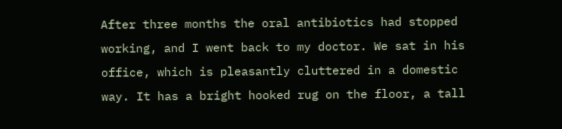After three months the oral antibiotics had stopped working, and I went back to my doctor. We sat in his office, which is pleasantly cluttered in a domestic way. It has a bright hooked rug on the floor, a tall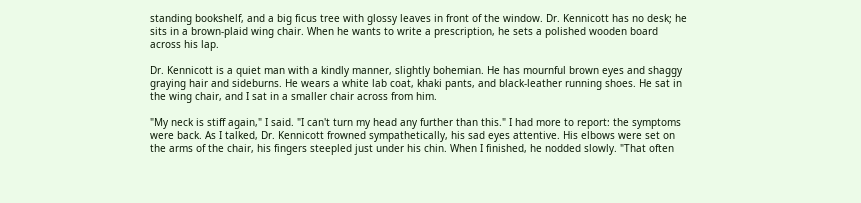standing bookshelf, and a big ficus tree with glossy leaves in front of the window. Dr. Kennicott has no desk; he sits in a brown-plaid wing chair. When he wants to write a prescription, he sets a polished wooden board across his lap.

Dr. Kennicott is a quiet man with a kindly manner, slightly bohemian. He has mournful brown eyes and shaggy graying hair and sideburns. He wears a white lab coat, khaki pants, and black-leather running shoes. He sat in the wing chair, and I sat in a smaller chair across from him.

"My neck is stiff again," I said. "I can't turn my head any further than this." I had more to report: the symptoms were back. As I talked, Dr. Kennicott frowned sympathetically, his sad eyes attentive. His elbows were set on the arms of the chair, his fingers steepled just under his chin. When I finished, he nodded slowly. "That often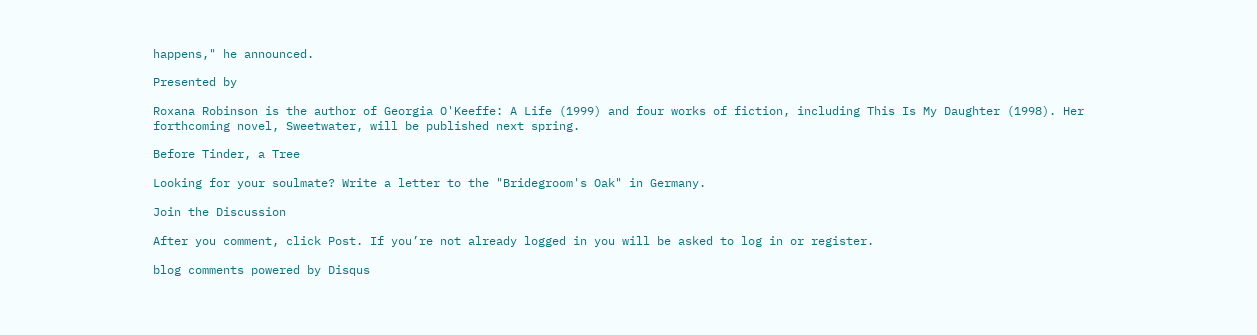happens," he announced.

Presented by

Roxana Robinson is the author of Georgia O'Keeffe: A Life (1999) and four works of fiction, including This Is My Daughter (1998). Her forthcoming novel, Sweetwater, will be published next spring.

Before Tinder, a Tree

Looking for your soulmate? Write a letter to the "Bridegroom's Oak" in Germany.

Join the Discussion

After you comment, click Post. If you’re not already logged in you will be asked to log in or register.

blog comments powered by Disqus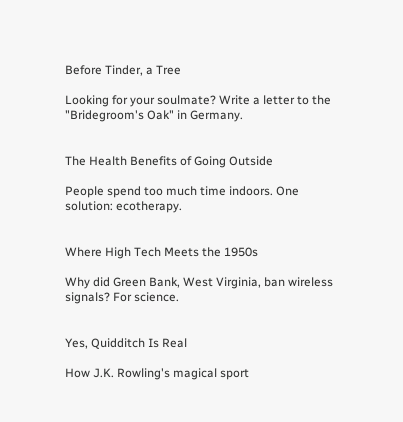Before Tinder, a Tree

Looking for your soulmate? Write a letter to the "Bridegroom's Oak" in Germany.


The Health Benefits of Going Outside

People spend too much time indoors. One solution: ecotherapy.


Where High Tech Meets the 1950s

Why did Green Bank, West Virginia, ban wireless signals? For science.


Yes, Quidditch Is Real

How J.K. Rowling's magical sport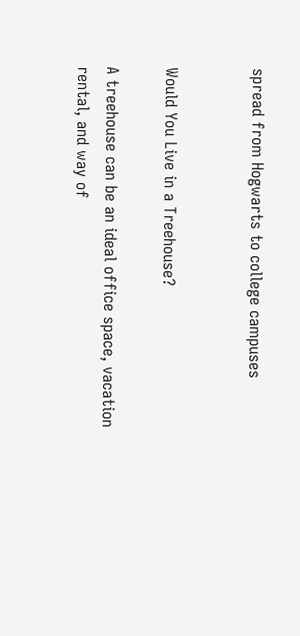spread from Hogwarts to college campuses


Would You Live in a Treehouse?

A treehouse can be an ideal office space, vacation rental, and way of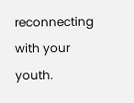reconnecting with your youth.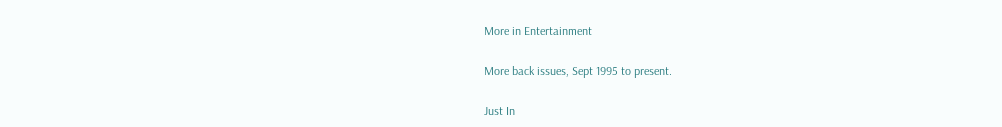More in Entertainment

More back issues, Sept 1995 to present.

Just In